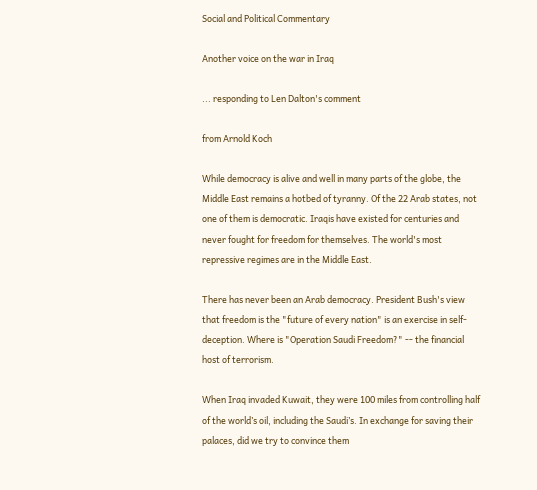Social and Political Commentary

Another voice on the war in Iraq

... responding to Len Dalton's comment

from Arnold Koch

While democracy is alive and well in many parts of the globe, the Middle East remains a hotbed of tyranny. Of the 22 Arab states, not one of them is democratic. Iraqis have existed for centuries and never fought for freedom for themselves. The world's most repressive regimes are in the Middle East.

There has never been an Arab democracy. President Bush's view that freedom is the "future of every nation" is an exercise in self-deception. Where is "Operation Saudi Freedom?" -- the financial host of terrorism.

When Iraq invaded Kuwait, they were 100 miles from controlling half of the world’s oil, including the Saudi’s. In exchange for saving their palaces, did we try to convince them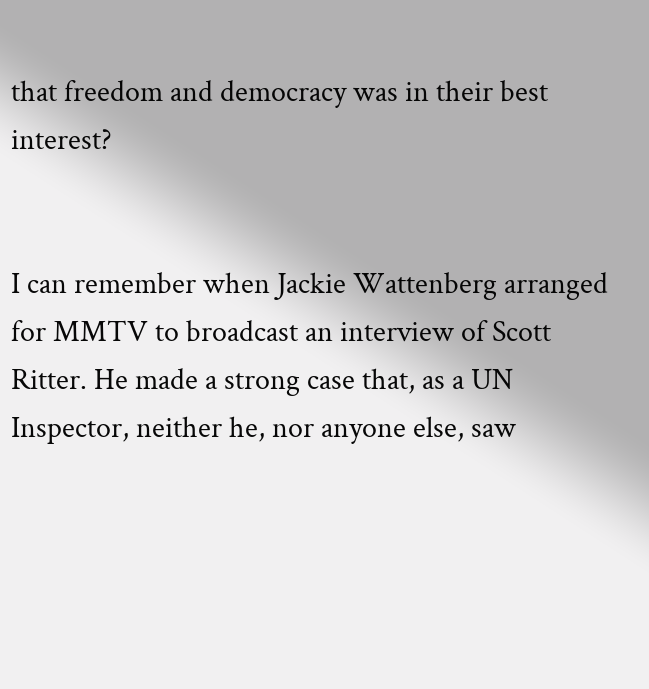that freedom and democracy was in their best interest?


I can remember when Jackie Wattenberg arranged for MMTV to broadcast an interview of Scott Ritter. He made a strong case that, as a UN Inspector, neither he, nor anyone else, saw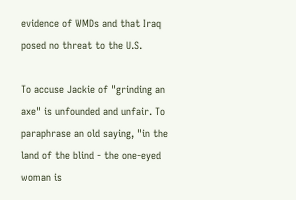evidence of WMDs and that Iraq posed no threat to the U.S.

To accuse Jackie of "grinding an axe" is unfounded and unfair. To paraphrase an old saying, "in the land of the blind - the one-eyed woman is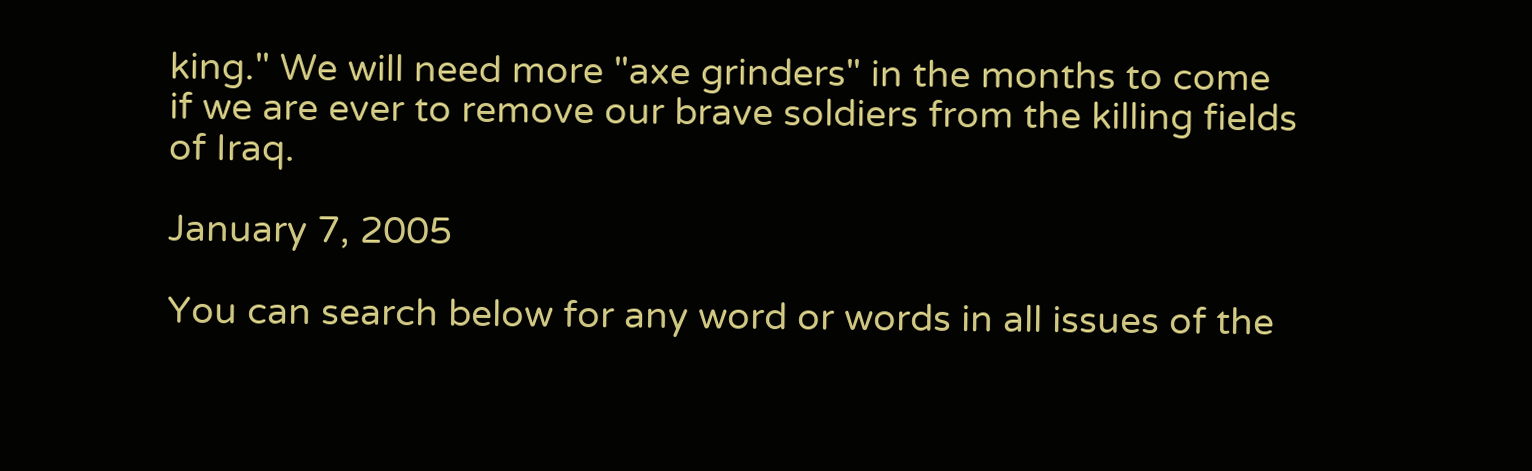king." We will need more "axe grinders" in the months to come if we are ever to remove our brave soldiers from the killing fields of Iraq.

January 7, 2005

You can search below for any word or words in all issues of the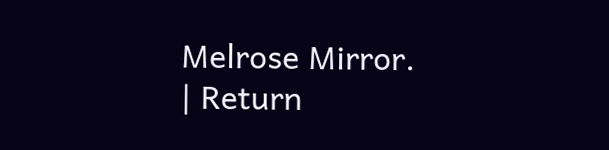Melrose Mirror.
| Return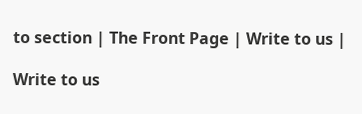to section | The Front Page | Write to us |

Write to us